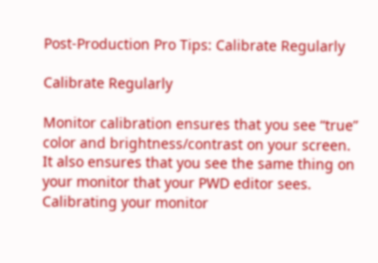Post-Production Pro Tips: Calibrate Regularly

Calibrate Regularly

Monitor calibration ensures that you see “true” color and brightness/contrast on your screen.  It also ensures that you see the same thing on your monitor that your PWD editor sees.  Calibrating your monitor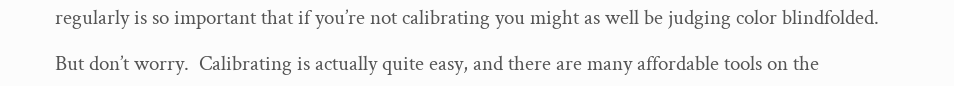regularly is so important that if you’re not calibrating you might as well be judging color blindfolded.

But don’t worry.  Calibrating is actually quite easy, and there are many affordable tools on the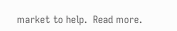market to help.  Read more.